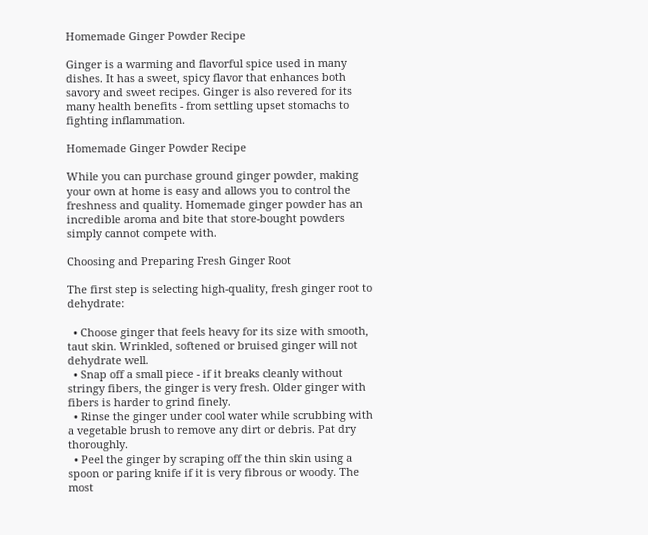Homemade Ginger Powder Recipe

Ginger is a warming and flavorful spice used in many dishes. It has a sweet, spicy flavor that enhances both savory and sweet recipes. Ginger is also revered for its many health benefits - from settling upset stomachs to fighting inflammation.

Homemade Ginger Powder Recipe

While you can purchase ground ginger powder, making your own at home is easy and allows you to control the freshness and quality. Homemade ginger powder has an incredible aroma and bite that store-bought powders simply cannot compete with.

Choosing and Preparing Fresh Ginger Root

The first step is selecting high-quality, fresh ginger root to dehydrate:

  • Choose ginger that feels heavy for its size with smooth, taut skin. Wrinkled, softened or bruised ginger will not dehydrate well.
  • Snap off a small piece - if it breaks cleanly without stringy fibers, the ginger is very fresh. Older ginger with fibers is harder to grind finely.
  • Rinse the ginger under cool water while scrubbing with a vegetable brush to remove any dirt or debris. Pat dry thoroughly.
  • Peel the ginger by scraping off the thin skin using a spoon or paring knife if it is very fibrous or woody. The most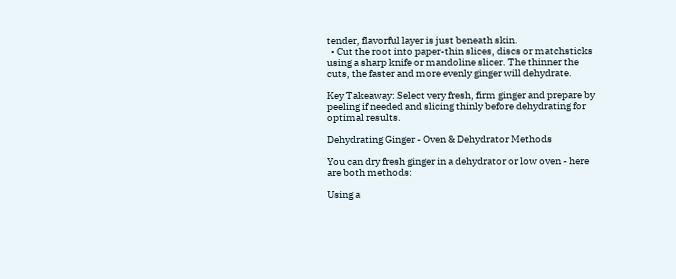tender, flavorful layer is just beneath skin.
  • Cut the root into paper-thin slices, discs or matchsticks using a sharp knife or mandoline slicer. The thinner the cuts, the faster and more evenly ginger will dehydrate.

Key Takeaway: Select very fresh, firm ginger and prepare by peeling if needed and slicing thinly before dehydrating for optimal results.

Dehydrating Ginger - Oven & Dehydrator Methods

You can dry fresh ginger in a dehydrator or low oven - here are both methods:

Using a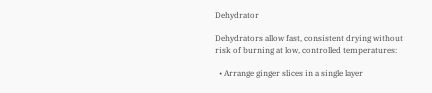Dehydrator

Dehydrators allow fast, consistent drying without risk of burning at low, controlled temperatures:

  • Arrange ginger slices in a single layer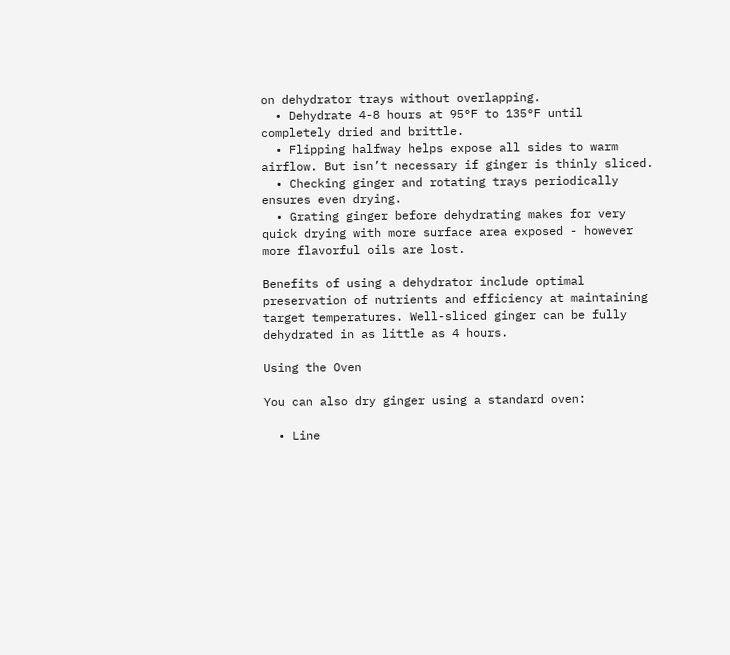on dehydrator trays without overlapping.
  • Dehydrate 4-8 hours at 95°F to 135°F until completely dried and brittle.
  • Flipping halfway helps expose all sides to warm airflow. But isn’t necessary if ginger is thinly sliced.
  • Checking ginger and rotating trays periodically ensures even drying.
  • Grating ginger before dehydrating makes for very quick drying with more surface area exposed - however more flavorful oils are lost.

Benefits of using a dehydrator include optimal preservation of nutrients and efficiency at maintaining target temperatures. Well-sliced ginger can be fully dehydrated in as little as 4 hours.

Using the Oven

You can also dry ginger using a standard oven:

  • Line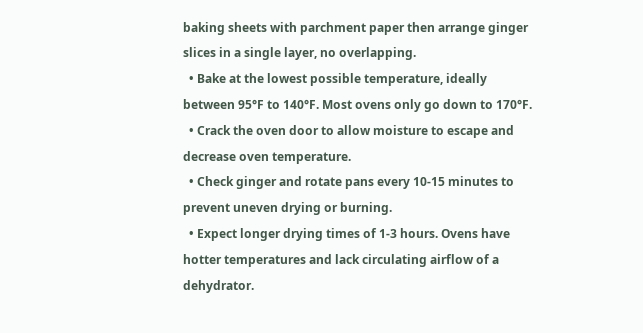baking sheets with parchment paper then arrange ginger slices in a single layer, no overlapping.
  • Bake at the lowest possible temperature, ideally between 95°F to 140°F. Most ovens only go down to 170°F.
  • Crack the oven door to allow moisture to escape and decrease oven temperature.
  • Check ginger and rotate pans every 10-15 minutes to prevent uneven drying or burning.
  • Expect longer drying times of 1-3 hours. Ovens have hotter temperatures and lack circulating airflow of a dehydrator.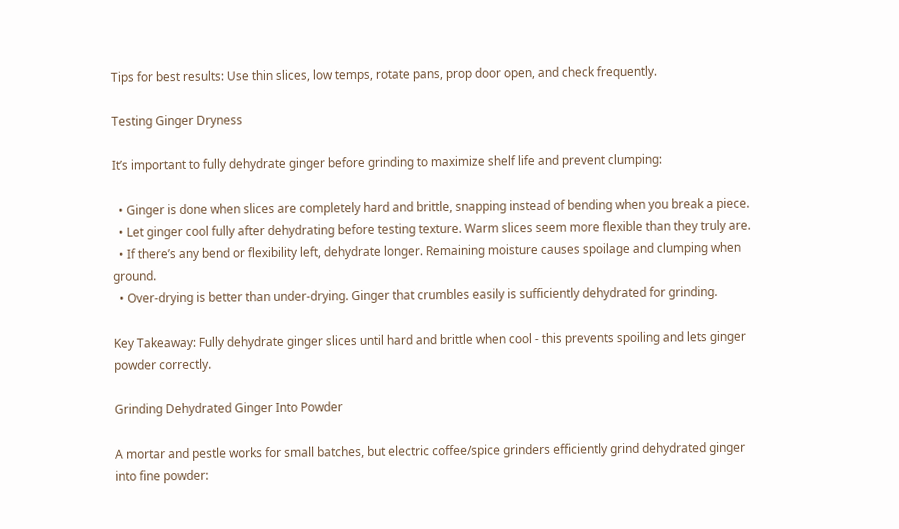Tips for best results: Use thin slices, low temps, rotate pans, prop door open, and check frequently.

Testing Ginger Dryness

It’s important to fully dehydrate ginger before grinding to maximize shelf life and prevent clumping:

  • Ginger is done when slices are completely hard and brittle, snapping instead of bending when you break a piece.
  • Let ginger cool fully after dehydrating before testing texture. Warm slices seem more flexible than they truly are.
  • If there’s any bend or flexibility left, dehydrate longer. Remaining moisture causes spoilage and clumping when ground.
  • Over-drying is better than under-drying. Ginger that crumbles easily is sufficiently dehydrated for grinding.

Key Takeaway: Fully dehydrate ginger slices until hard and brittle when cool - this prevents spoiling and lets ginger powder correctly.

Grinding Dehydrated Ginger Into Powder

A mortar and pestle works for small batches, but electric coffee/spice grinders efficiently grind dehydrated ginger into fine powder: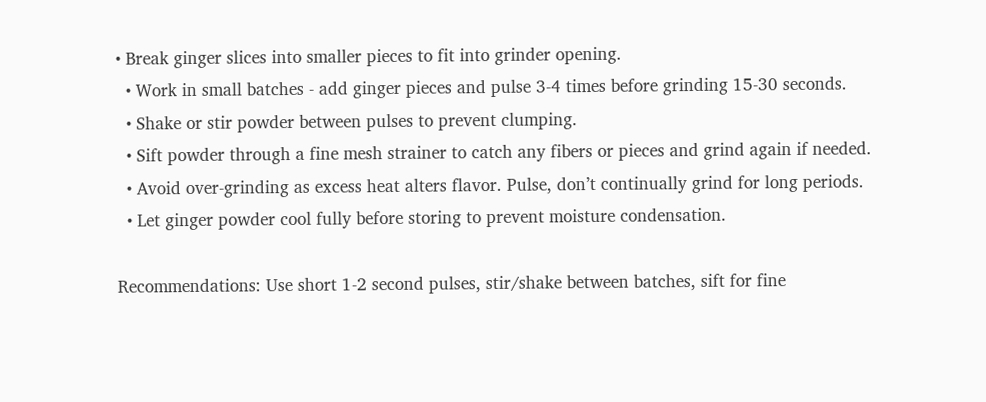• Break ginger slices into smaller pieces to fit into grinder opening.
  • Work in small batches - add ginger pieces and pulse 3-4 times before grinding 15-30 seconds.
  • Shake or stir powder between pulses to prevent clumping.
  • Sift powder through a fine mesh strainer to catch any fibers or pieces and grind again if needed.
  • Avoid over-grinding as excess heat alters flavor. Pulse, don’t continually grind for long periods.
  • Let ginger powder cool fully before storing to prevent moisture condensation.

Recommendations: Use short 1-2 second pulses, stir/shake between batches, sift for fine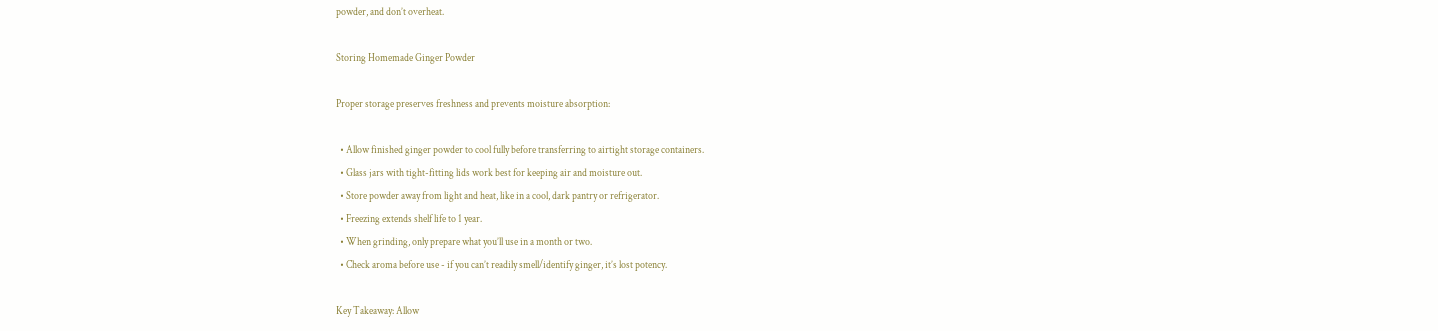powder, and don’t overheat.

Storing Homemade Ginger Powder

Proper storage preserves freshness and prevents moisture absorption:

  • Allow finished ginger powder to cool fully before transferring to airtight storage containers.
  • Glass jars with tight-fitting lids work best for keeping air and moisture out.
  • Store powder away from light and heat, like in a cool, dark pantry or refrigerator.
  • Freezing extends shelf life to 1 year.
  • When grinding, only prepare what you’ll use in a month or two.
  • Check aroma before use - if you can’t readily smell/identify ginger, it’s lost potency.

Key Takeaway: Allow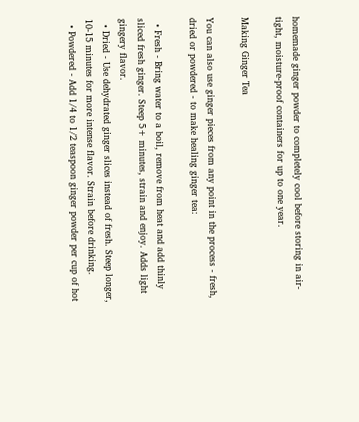homemade ginger powder to completely cool before storing in air-tight, moisture-proof containers for up to one year.

Making Ginger Tea

You can also use ginger pieces from any point in the process - fresh, dried or powdered - to make healing ginger tea:

  • Fresh - Bring water to a boil, remove from heat and add thinly sliced fresh ginger. Steep 5+ minutes, strain and enjoy. Adds light gingery flavor.
  • Dried - Use dehydrated ginger slices instead of fresh. Steep longer, 10-15 minutes for more intense flavor. Strain before drinking.
  • Powdered - Add 1⁄4 to 1⁄2 teaspoon ginger powder per cup of hot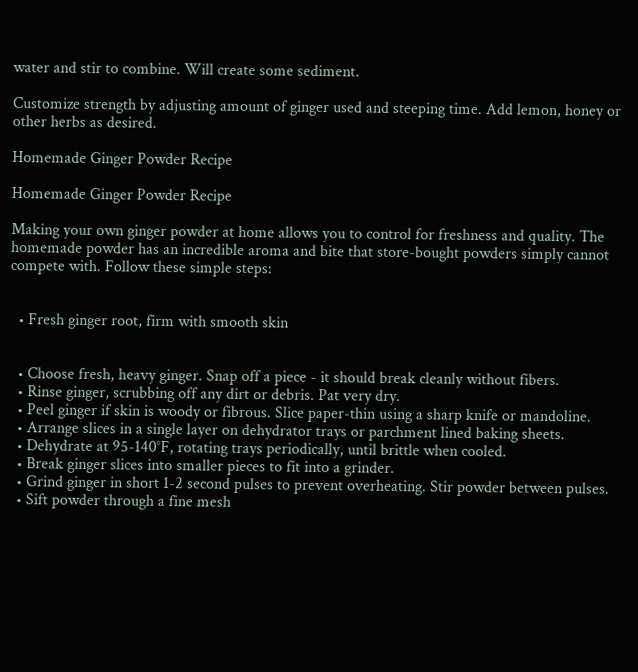water and stir to combine. Will create some sediment.

Customize strength by adjusting amount of ginger used and steeping time. Add lemon, honey or other herbs as desired.

Homemade Ginger Powder Recipe

Homemade Ginger Powder Recipe

Making your own ginger powder at home allows you to control for freshness and quality. The homemade powder has an incredible aroma and bite that store-bought powders simply cannot compete with. Follow these simple steps:


  • Fresh ginger root, firm with smooth skin


  • Choose fresh, heavy ginger. Snap off a piece - it should break cleanly without fibers.
  • Rinse ginger, scrubbing off any dirt or debris. Pat very dry.
  • Peel ginger if skin is woody or fibrous. Slice paper-thin using a sharp knife or mandoline.
  • Arrange slices in a single layer on dehydrator trays or parchment lined baking sheets.
  • Dehydrate at 95-140°F, rotating trays periodically, until brittle when cooled.
  • Break ginger slices into smaller pieces to fit into a grinder.
  • Grind ginger in short 1-2 second pulses to prevent overheating. Stir powder between pulses.
  • Sift powder through a fine mesh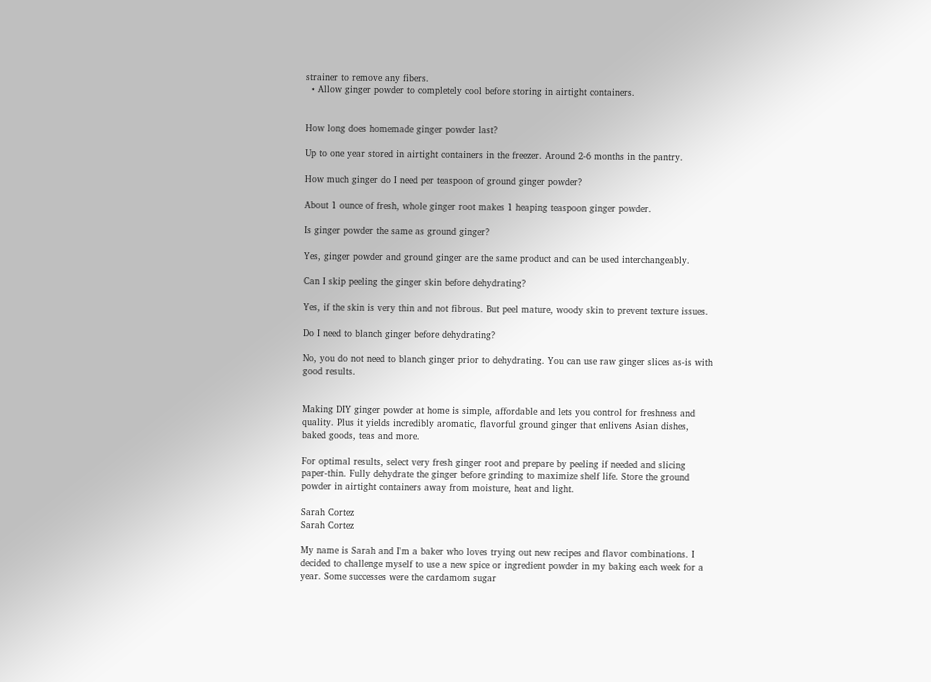strainer to remove any fibers.
  • Allow ginger powder to completely cool before storing in airtight containers.


How long does homemade ginger powder last?

Up to one year stored in airtight containers in the freezer. Around 2-6 months in the pantry.

How much ginger do I need per teaspoon of ground ginger powder?

About 1 ounce of fresh, whole ginger root makes 1 heaping teaspoon ginger powder.

Is ginger powder the same as ground ginger?

Yes, ginger powder and ground ginger are the same product and can be used interchangeably.

Can I skip peeling the ginger skin before dehydrating?

Yes, if the skin is very thin and not fibrous. But peel mature, woody skin to prevent texture issues.

Do I need to blanch ginger before dehydrating?

No, you do not need to blanch ginger prior to dehydrating. You can use raw ginger slices as-is with good results.


Making DIY ginger powder at home is simple, affordable and lets you control for freshness and quality. Plus it yields incredibly aromatic, flavorful ground ginger that enlivens Asian dishes, baked goods, teas and more.

For optimal results, select very fresh ginger root and prepare by peeling if needed and slicing paper-thin. Fully dehydrate the ginger before grinding to maximize shelf life. Store the ground powder in airtight containers away from moisture, heat and light.

Sarah Cortez
Sarah Cortez

My name is Sarah and I'm a baker who loves trying out new recipes and flavor combinations. I decided to challenge myself to use a new spice or ingredient powder in my baking each week for a year. Some successes were the cardamom sugar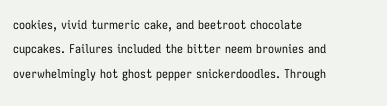cookies, vivid turmeric cake, and beetroot chocolate cupcakes. Failures included the bitter neem brownies and overwhelmingly hot ghost pepper snickerdoodles. Through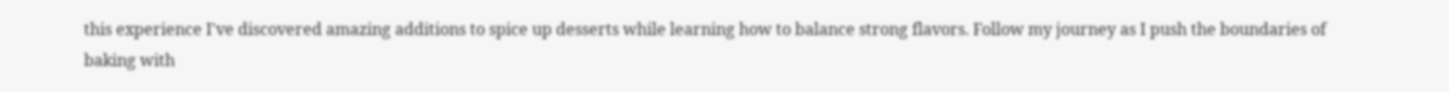this experience I've discovered amazing additions to spice up desserts while learning how to balance strong flavors. Follow my journey as I push the boundaries of baking with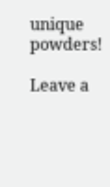unique powders!

Leave a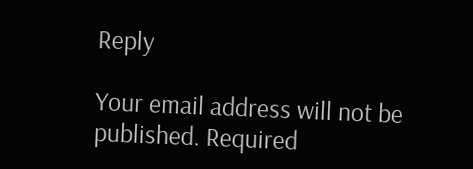Reply

Your email address will not be published. Required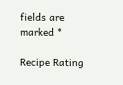fields are marked *

Recipe Rating